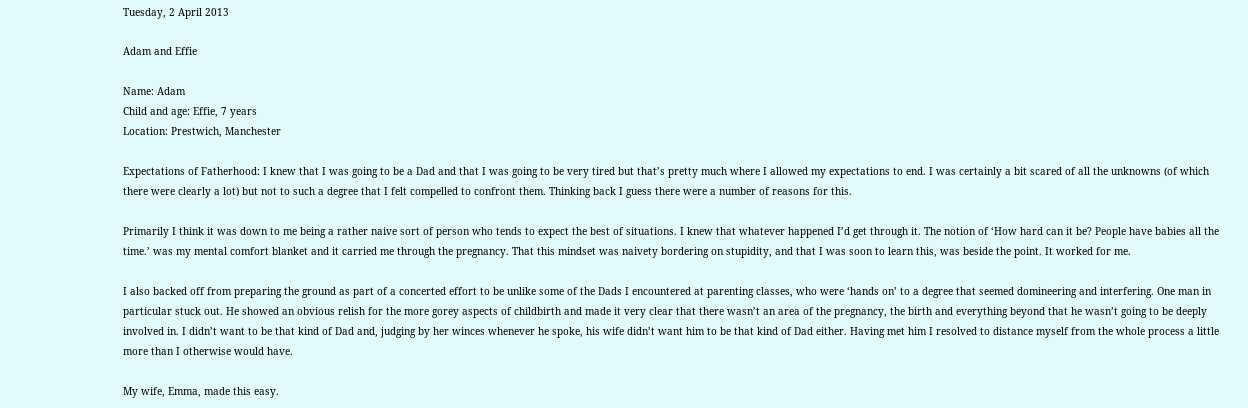Tuesday, 2 April 2013

Adam and Effie

Name: Adam
Child and age: Effie, 7 years
Location: Prestwich, Manchester

Expectations of Fatherhood: I knew that I was going to be a Dad and that I was going to be very tired but that’s pretty much where I allowed my expectations to end. I was certainly a bit scared of all the unknowns (of which there were clearly a lot) but not to such a degree that I felt compelled to confront them. Thinking back I guess there were a number of reasons for this.

Primarily I think it was down to me being a rather naive sort of person who tends to expect the best of situations. I knew that whatever happened I’d get through it. The notion of ‘How hard can it be? People have babies all the time.’ was my mental comfort blanket and it carried me through the pregnancy. That this mindset was naivety bordering on stupidity, and that I was soon to learn this, was beside the point. It worked for me.

I also backed off from preparing the ground as part of a concerted effort to be unlike some of the Dads I encountered at parenting classes, who were ‘hands on’ to a degree that seemed domineering and interfering. One man in particular stuck out. He showed an obvious relish for the more gorey aspects of childbirth and made it very clear that there wasn’t an area of the pregnancy, the birth and everything beyond that he wasn’t going to be deeply involved in. I didn’t want to be that kind of Dad and, judging by her winces whenever he spoke, his wife didn’t want him to be that kind of Dad either. Having met him I resolved to distance myself from the whole process a little more than I otherwise would have.

My wife, Emma, made this easy.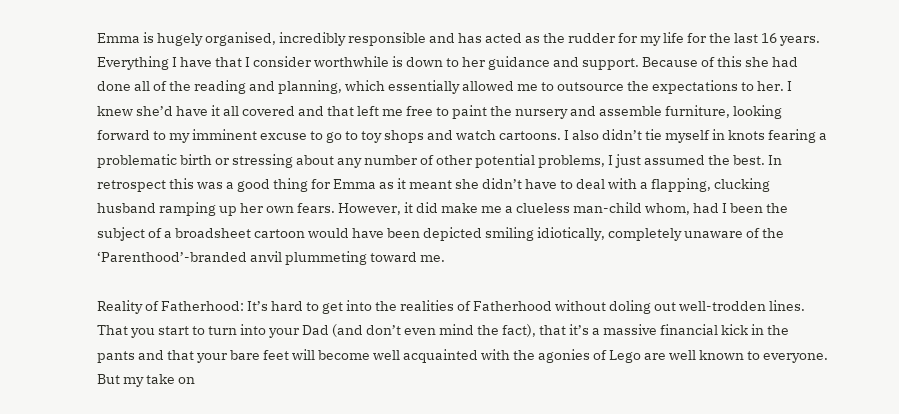Emma is hugely organised, incredibly responsible and has acted as the rudder for my life for the last 16 years. Everything I have that I consider worthwhile is down to her guidance and support. Because of this she had done all of the reading and planning, which essentially allowed me to outsource the expectations to her. I knew she’d have it all covered and that left me free to paint the nursery and assemble furniture, looking forward to my imminent excuse to go to toy shops and watch cartoons. I also didn’t tie myself in knots fearing a problematic birth or stressing about any number of other potential problems, I just assumed the best. In retrospect this was a good thing for Emma as it meant she didn’t have to deal with a flapping, clucking husband ramping up her own fears. However, it did make me a clueless man-child whom, had I been the subject of a broadsheet cartoon would have been depicted smiling idiotically, completely unaware of the ‘Parenthood’-branded anvil plummeting toward me.

Reality of Fatherhood: It’s hard to get into the realities of Fatherhood without doling out well-trodden lines. That you start to turn into your Dad (and don’t even mind the fact), that it’s a massive financial kick in the pants and that your bare feet will become well acquainted with the agonies of Lego are well known to everyone. But my take on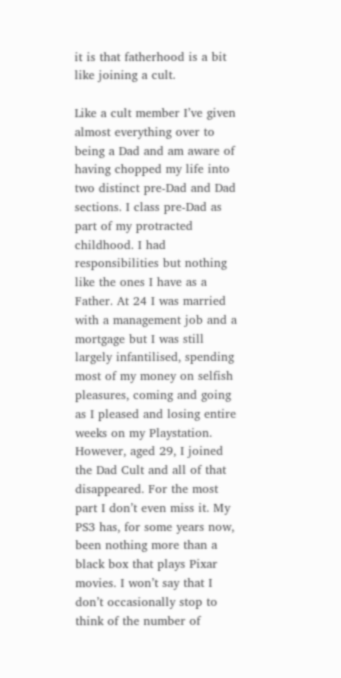it is that fatherhood is a bit like joining a cult.

Like a cult member I’ve given almost everything over to being a Dad and am aware of having chopped my life into two distinct pre-Dad and Dad sections. I class pre-Dad as part of my protracted childhood. I had responsibilities but nothing like the ones I have as a Father. At 24 I was married with a management job and a mortgage but I was still largely infantilised, spending most of my money on selfish pleasures, coming and going as I pleased and losing entire weeks on my Playstation. However, aged 29, I joined the Dad Cult and all of that disappeared. For the most part I don’t even miss it. My PS3 has, for some years now, been nothing more than a black box that plays Pixar movies. I won’t say that I don’t occasionally stop to think of the number of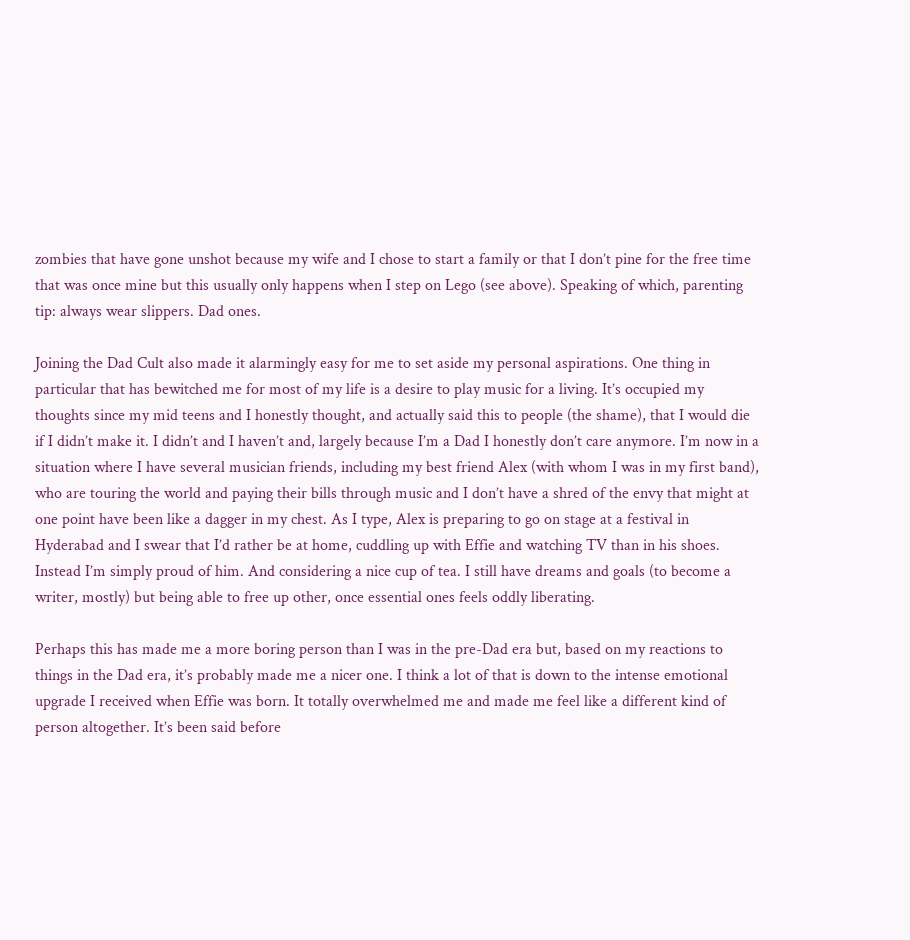zombies that have gone unshot because my wife and I chose to start a family or that I don’t pine for the free time that was once mine but this usually only happens when I step on Lego (see above). Speaking of which, parenting tip: always wear slippers. Dad ones.

Joining the Dad Cult also made it alarmingly easy for me to set aside my personal aspirations. One thing in particular that has bewitched me for most of my life is a desire to play music for a living. It’s occupied my thoughts since my mid teens and I honestly thought, and actually said this to people (the shame), that I would die if I didn’t make it. I didn’t and I haven’t and, largely because I’m a Dad I honestly don’t care anymore. I’m now in a situation where I have several musician friends, including my best friend Alex (with whom I was in my first band), who are touring the world and paying their bills through music and I don’t have a shred of the envy that might at one point have been like a dagger in my chest. As I type, Alex is preparing to go on stage at a festival in Hyderabad and I swear that I’d rather be at home, cuddling up with Effie and watching TV than in his shoes. Instead I’m simply proud of him. And considering a nice cup of tea. I still have dreams and goals (to become a writer, mostly) but being able to free up other, once essential ones feels oddly liberating.

Perhaps this has made me a more boring person than I was in the pre-Dad era but, based on my reactions to things in the Dad era, it’s probably made me a nicer one. I think a lot of that is down to the intense emotional upgrade I received when Effie was born. It totally overwhelmed me and made me feel like a different kind of person altogether. It’s been said before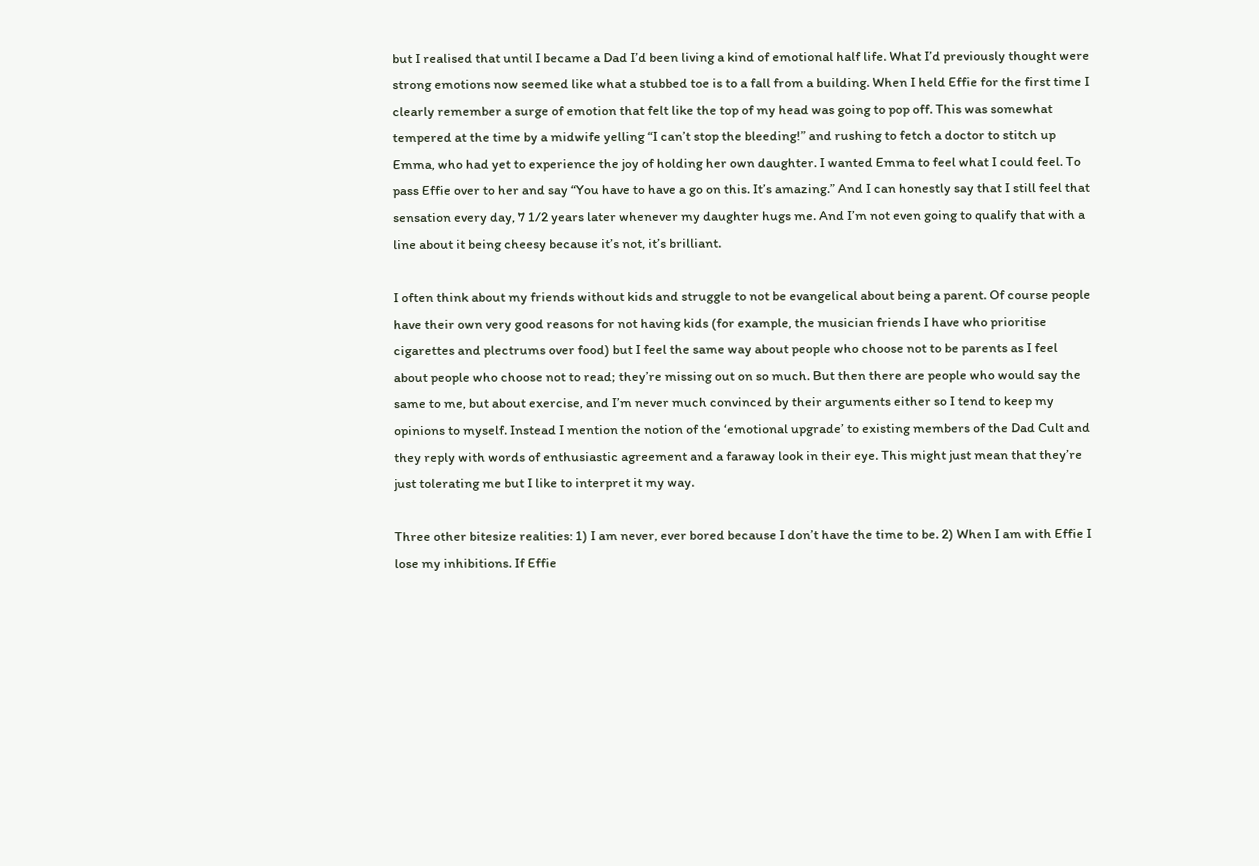but I realised that until I became a Dad I’d been living a kind of emotional half life. What I’d previously thought were strong emotions now seemed like what a stubbed toe is to a fall from a building. When I held Effie for the first time I clearly remember a surge of emotion that felt like the top of my head was going to pop off. This was somewhat tempered at the time by a midwife yelling “I can’t stop the bleeding!” and rushing to fetch a doctor to stitch up Emma, who had yet to experience the joy of holding her own daughter. I wanted Emma to feel what I could feel. To pass Effie over to her and say “You have to have a go on this. It’s amazing.” And I can honestly say that I still feel that sensation every day, 7 1/2 years later whenever my daughter hugs me. And I’m not even going to qualify that with a line about it being cheesy because it’s not, it’s brilliant.

I often think about my friends without kids and struggle to not be evangelical about being a parent. Of course people have their own very good reasons for not having kids (for example, the musician friends I have who prioritise cigarettes and plectrums over food) but I feel the same way about people who choose not to be parents as I feel about people who choose not to read; they’re missing out on so much. But then there are people who would say the same to me, but about exercise, and I’m never much convinced by their arguments either so I tend to keep my opinions to myself. Instead I mention the notion of the ‘emotional upgrade’ to existing members of the Dad Cult and they reply with words of enthusiastic agreement and a faraway look in their eye. This might just mean that they’re just tolerating me but I like to interpret it my way.

Three other bitesize realities: 1) I am never, ever bored because I don’t have the time to be. 2) When I am with Effie I lose my inhibitions. If Effie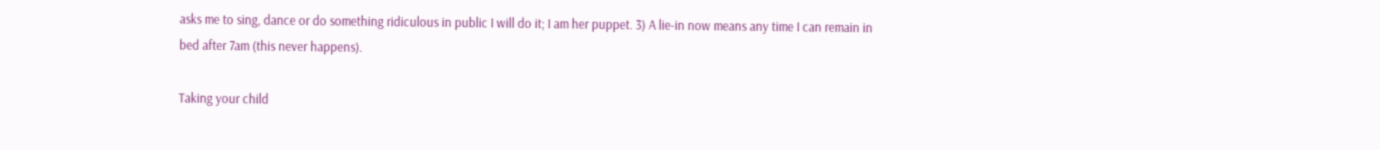asks me to sing, dance or do something ridiculous in public I will do it; I am her puppet. 3) A lie-in now means any time I can remain in bed after 7am (this never happens).

Taking your child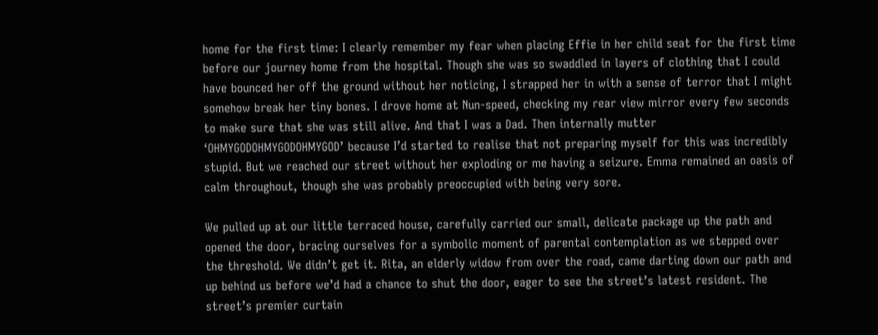home for the first time: I clearly remember my fear when placing Effie in her child seat for the first time before our journey home from the hospital. Though she was so swaddled in layers of clothing that I could have bounced her off the ground without her noticing, I strapped her in with a sense of terror that I might somehow break her tiny bones. I drove home at Nun-speed, checking my rear view mirror every few seconds to make sure that she was still alive. And that I was a Dad. Then internally mutter ‘OHMYGODOHMYGODOHMYGOD’ because I’d started to realise that not preparing myself for this was incredibly stupid. But we reached our street without her exploding or me having a seizure. Emma remained an oasis of calm throughout, though she was probably preoccupied with being very sore.

We pulled up at our little terraced house, carefully carried our small, delicate package up the path and opened the door, bracing ourselves for a symbolic moment of parental contemplation as we stepped over the threshold. We didn’t get it. Rita, an elderly widow from over the road, came darting down our path and up behind us before we’d had a chance to shut the door, eager to see the street’s latest resident. The street’s premier curtain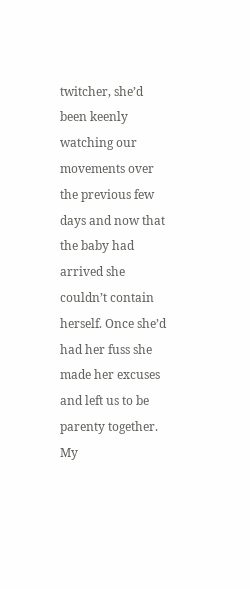twitcher, she’d been keenly watching our movements over the previous few days and now that the baby had arrived she couldn’t contain herself. Once she’d had her fuss she made her excuses and left us to be parenty together. My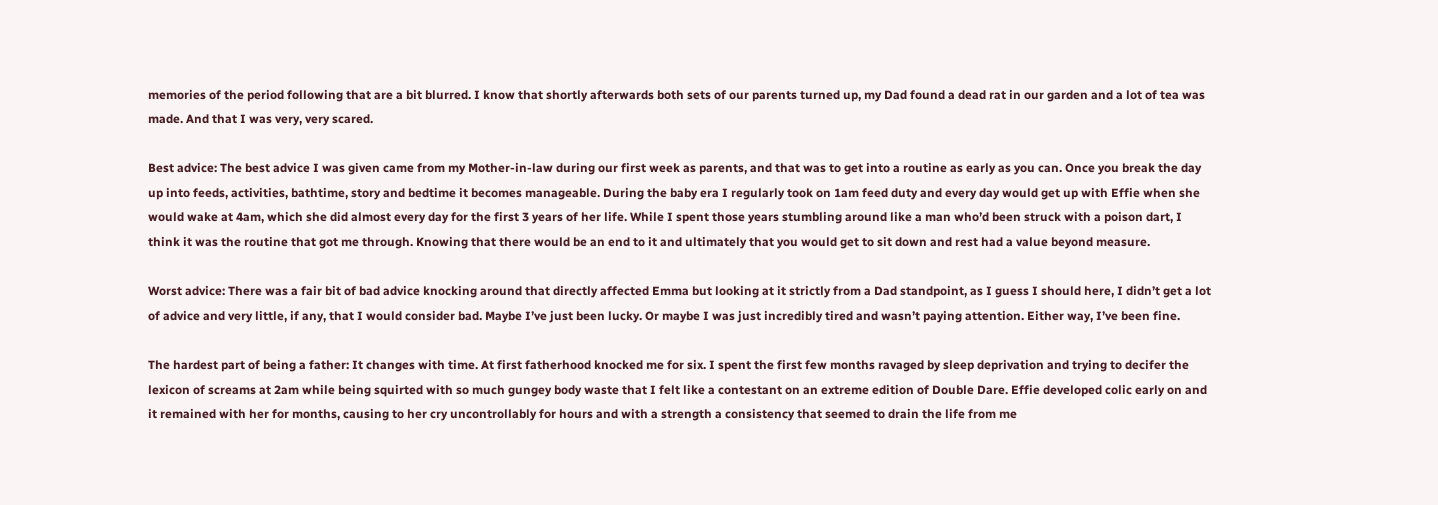memories of the period following that are a bit blurred. I know that shortly afterwards both sets of our parents turned up, my Dad found a dead rat in our garden and a lot of tea was made. And that I was very, very scared.

Best advice: The best advice I was given came from my Mother-in-law during our first week as parents, and that was to get into a routine as early as you can. Once you break the day up into feeds, activities, bathtime, story and bedtime it becomes manageable. During the baby era I regularly took on 1am feed duty and every day would get up with Effie when she would wake at 4am, which she did almost every day for the first 3 years of her life. While I spent those years stumbling around like a man who’d been struck with a poison dart, I think it was the routine that got me through. Knowing that there would be an end to it and ultimately that you would get to sit down and rest had a value beyond measure.

Worst advice: There was a fair bit of bad advice knocking around that directly affected Emma but looking at it strictly from a Dad standpoint, as I guess I should here, I didn’t get a lot of advice and very little, if any, that I would consider bad. Maybe I’ve just been lucky. Or maybe I was just incredibly tired and wasn’t paying attention. Either way, I’ve been fine.

The hardest part of being a father: It changes with time. At first fatherhood knocked me for six. I spent the first few months ravaged by sleep deprivation and trying to decifer the lexicon of screams at 2am while being squirted with so much gungey body waste that I felt like a contestant on an extreme edition of Double Dare. Effie developed colic early on and it remained with her for months, causing to her cry uncontrollably for hours and with a strength a consistency that seemed to drain the life from me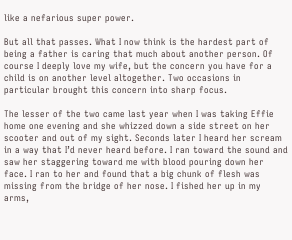like a nefarious super power.

But all that passes. What I now think is the hardest part of being a father is caring that much about another person. Of course I deeply love my wife, but the concern you have for a child is on another level altogether. Two occasions in particular brought this concern into sharp focus.

The lesser of the two came last year when I was taking Effie home one evening and she whizzed down a side street on her scooter and out of my sight. Seconds later I heard her scream in a way that I’d never heard before. I ran toward the sound and saw her staggering toward me with blood pouring down her face. I ran to her and found that a big chunk of flesh was missing from the bridge of her nose. I fished her up in my arms,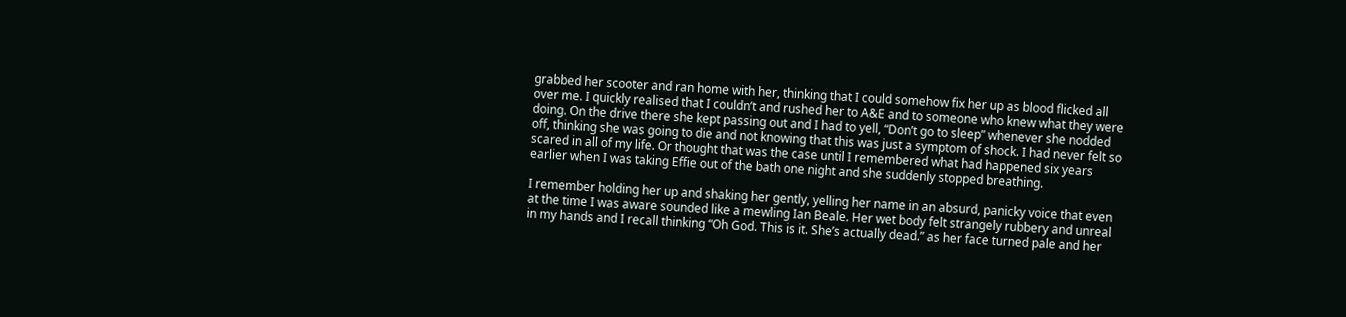grabbed her scooter and ran home with her, thinking that I could somehow fix her up as blood flicked all over me. I quickly realised that I couldn’t and rushed her to A&E and to someone who knew what they were doing. On the drive there she kept passing out and I had to yell, “Don’t go to sleep” whenever she nodded off, thinking she was going to die and not knowing that this was just a symptom of shock. I had never felt so scared in all of my life. Or thought that was the case until I remembered what had happened six years earlier when I was taking Effie out of the bath one night and she suddenly stopped breathing.

I remember holding her up and shaking her gently, yelling her name in an absurd, panicky voice that even at the time I was aware sounded like a mewling Ian Beale. Her wet body felt strangely rubbery and unreal in my hands and I recall thinking “Oh God. This is it. She’s actually dead.” as her face turned pale and her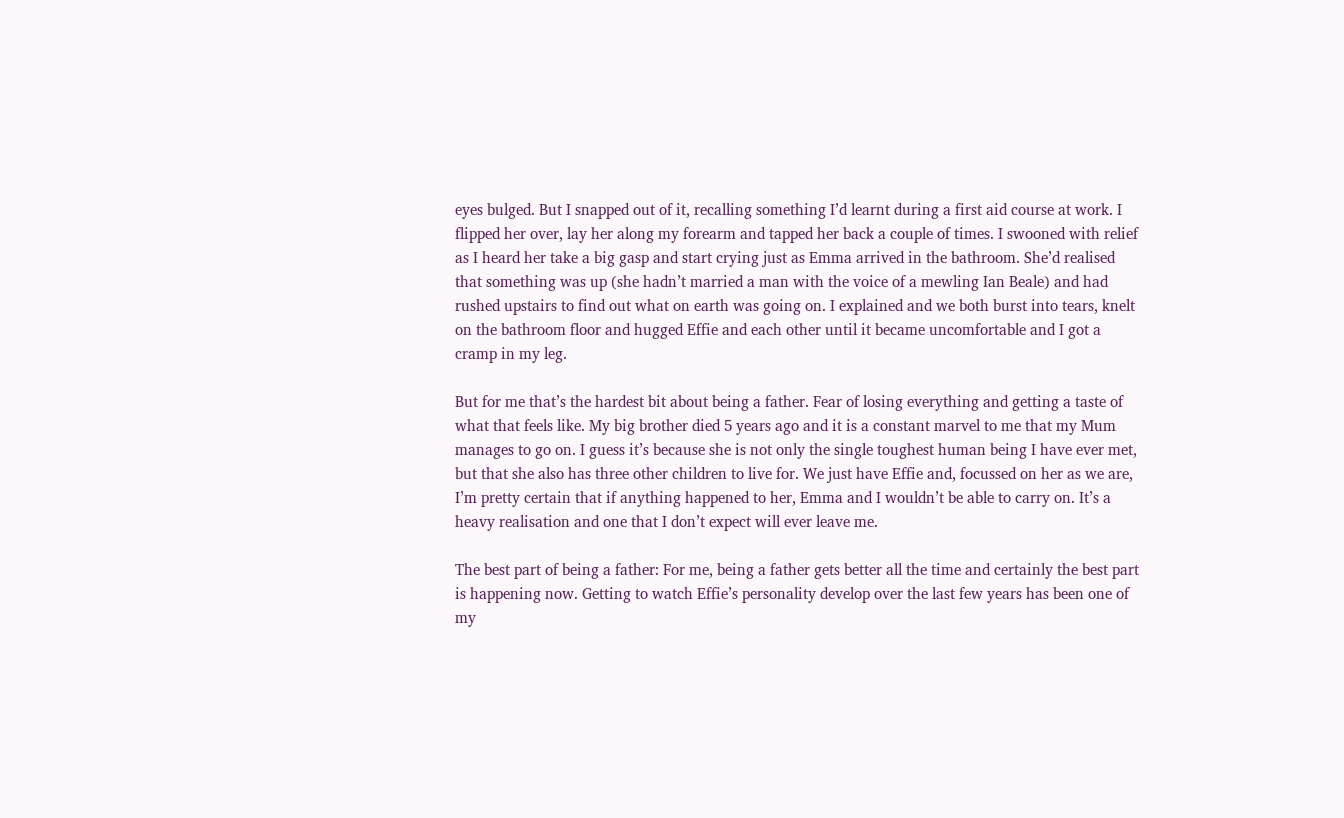eyes bulged. But I snapped out of it, recalling something I’d learnt during a first aid course at work. I flipped her over, lay her along my forearm and tapped her back a couple of times. I swooned with relief as I heard her take a big gasp and start crying just as Emma arrived in the bathroom. She’d realised that something was up (she hadn’t married a man with the voice of a mewling Ian Beale) and had rushed upstairs to find out what on earth was going on. I explained and we both burst into tears, knelt on the bathroom floor and hugged Effie and each other until it became uncomfortable and I got a cramp in my leg.

But for me that’s the hardest bit about being a father. Fear of losing everything and getting a taste of what that feels like. My big brother died 5 years ago and it is a constant marvel to me that my Mum manages to go on. I guess it’s because she is not only the single toughest human being I have ever met, but that she also has three other children to live for. We just have Effie and, focussed on her as we are, I’m pretty certain that if anything happened to her, Emma and I wouldn’t be able to carry on. It’s a heavy realisation and one that I don’t expect will ever leave me.

The best part of being a father: For me, being a father gets better all the time and certainly the best part is happening now. Getting to watch Effie’s personality develop over the last few years has been one of my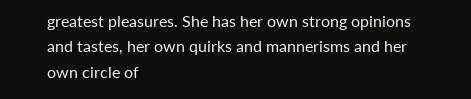greatest pleasures. She has her own strong opinions and tastes, her own quirks and mannerisms and her own circle of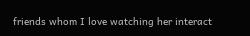friends whom I love watching her interact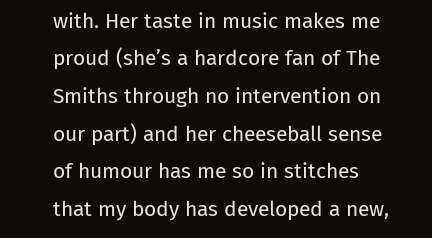with. Her taste in music makes me proud (she’s a hardcore fan of The Smiths through no intervention on our part) and her cheeseball sense of humour has me so in stitches that my body has developed a new,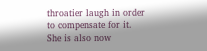throatier laugh in order to compensate for it. She is also now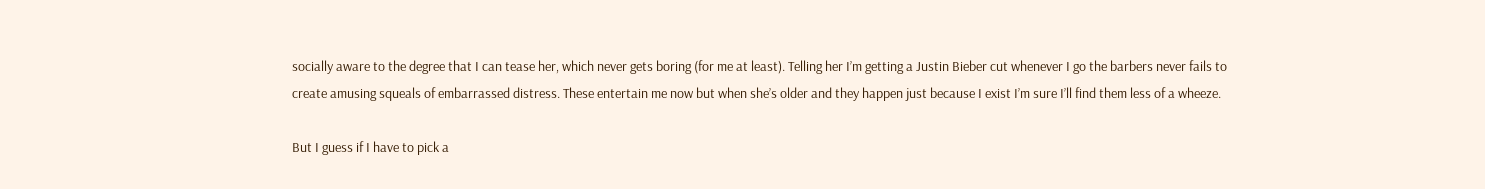socially aware to the degree that I can tease her, which never gets boring (for me at least). Telling her I’m getting a Justin Bieber cut whenever I go the barbers never fails to create amusing squeals of embarrassed distress. These entertain me now but when she’s older and they happen just because I exist I’m sure I’ll find them less of a wheeze.

But I guess if I have to pick a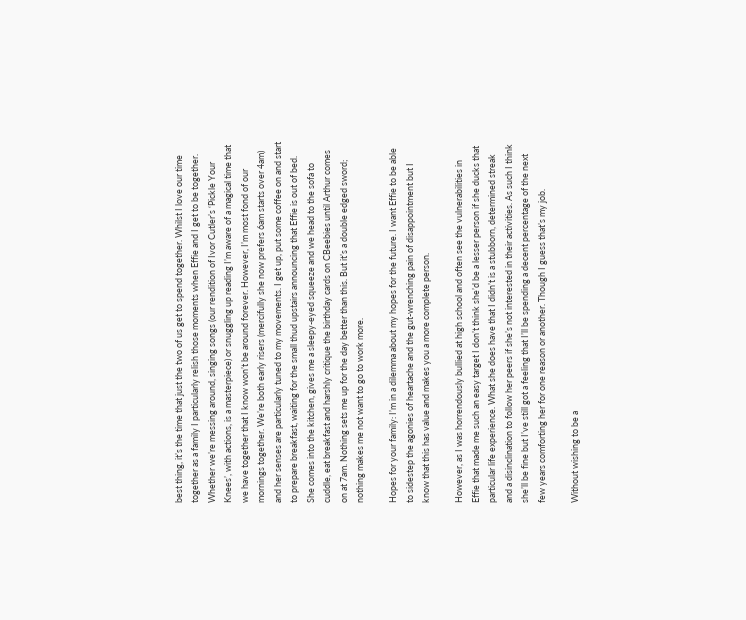best thing, it’s the time that just the two of us get to spend together. Whilst I love our time together as a family I particularly relish those moments when Effie and I get to be together. Whether we’re messing around, singing songs (our rendition of Ivor Cutler’s ‘Pickle Your Knees’, with actions, is a masterpiece) or snuggling up reading I’m aware of a magical time that we have together that I know won’t be around forever. However, I’m most fond of our mornings together. We’re both early risers (mercifully she now prefers 6am starts over 4am) and her senses are particularly tuned to my movements. I get up, put some coffee on and start to prepare breakfast, waiting for the small thud upstairs announcing that Effie is out of bed. She comes into the kitchen, gives me a sleepy-eyed squeeze and we head to the sofa to cuddle, eat breakfast and harshly critique the birthday cards on CBeebies until Arthur comes on at 7am. Nothing sets me up for the day better than this. But it’s a double edged sword; nothing makes me not want to go to work more.

Hopes for your family: I’m in a dilemma about my hopes for the future. I want Effie to be able to sidestep the agonies of heartache and the gut-wrenching pain of disappointment but I know that this has value and makes you a more complete person.

However, as I was horrendously bullied at high school and often see the vulnerabilities in Effie that made me such an easy target I don’t think she’d be a lesser person if she ducks that particular life experience. What she does have that I didn’t is a stubborn, determined streak and a disinclination to follow her peers if she’s not interested in their activities. As such I think she’ll be fine but I’ve still got a feeling that I’ll be spending a decent percentage of the next few years comforting her for one reason or another. Though I guess that’s my job.

Without wishing to be a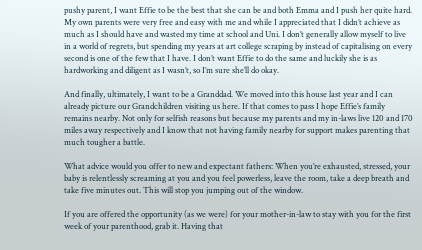pushy parent, I want Effie to be the best that she can be and both Emma and I push her quite hard. My own parents were very free and easy with me and while I appreciated that I didn’t achieve as much as I should have and wasted my time at school and Uni. I don’t generally allow myself to live in a world of regrets, but spending my years at art college scraping by instead of capitalising on every second is one of the few that I have. I don’t want Effie to do the same and luckily she is as hardworking and diligent as I wasn’t, so I’m sure she’ll do okay.

And finally, ultimately, I want to be a Granddad. We moved into this house last year and I can already picture our Grandchildren visiting us here. If that comes to pass I hope Effie’s family remains nearby. Not only for selfish reasons but because my parents and my in-laws live 120 and 170 miles away respectively and I know that not having family nearby for support makes parenting that much tougher a battle.

What advice would you offer to new and expectant fathers: When you’re exhausted, stressed, your baby is relentlessly screaming at you and you feel powerless, leave the room, take a deep breath and take five minutes out. This will stop you jumping out of the window.

If you are offered the opportunity (as we were) for your mother-in-law to stay with you for the first week of your parenthood, grab it. Having that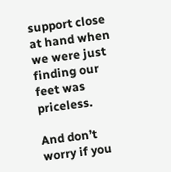support close at hand when we were just finding our feet was priceless.

And don’t worry if you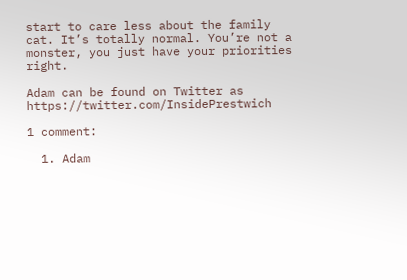start to care less about the family cat. It’s totally normal. You’re not a monster, you just have your priorities right.

Adam can be found on Twitter as https://twitter.com/InsidePrestwich

1 comment:

  1. Adam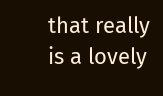that really is a lovely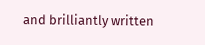and brilliantly written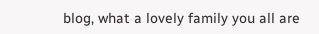blog, what a lovely family you all are